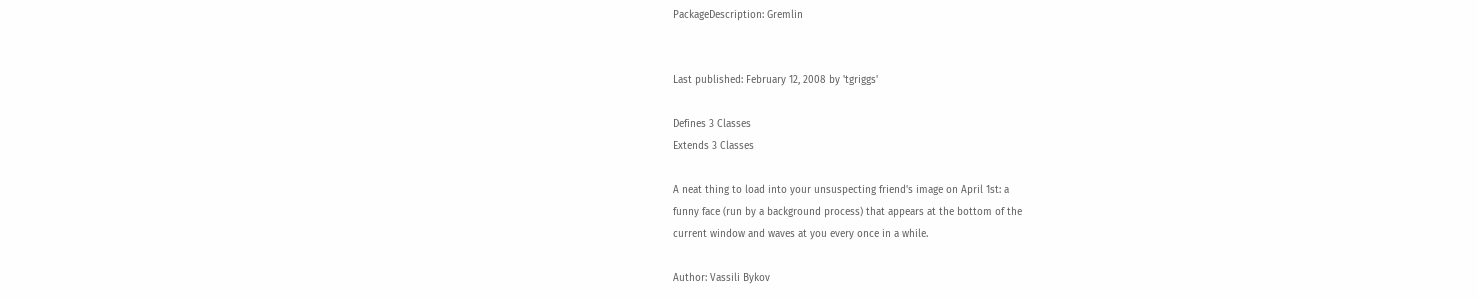PackageDescription: Gremlin


Last published: February 12, 2008 by 'tgriggs'

Defines 3 Classes
Extends 3 Classes

A neat thing to load into your unsuspecting friend's image on April 1st: a
funny face (run by a background process) that appears at the bottom of the
current window and waves at you every once in a while.

Author: Vassili Bykov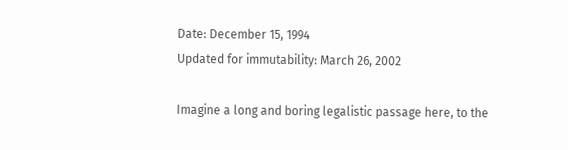Date: December 15, 1994
Updated for immutability: March 26, 2002

Imagine a long and boring legalistic passage here, to the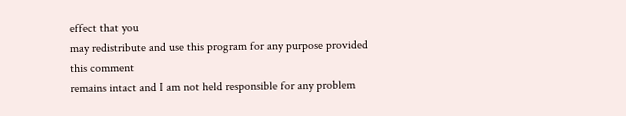effect that you
may redistribute and use this program for any purpose provided this comment
remains intact and I am not held responsible for any problem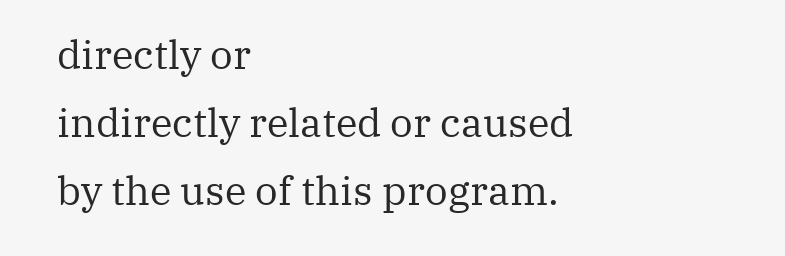directly or
indirectly related or caused by the use of this program.